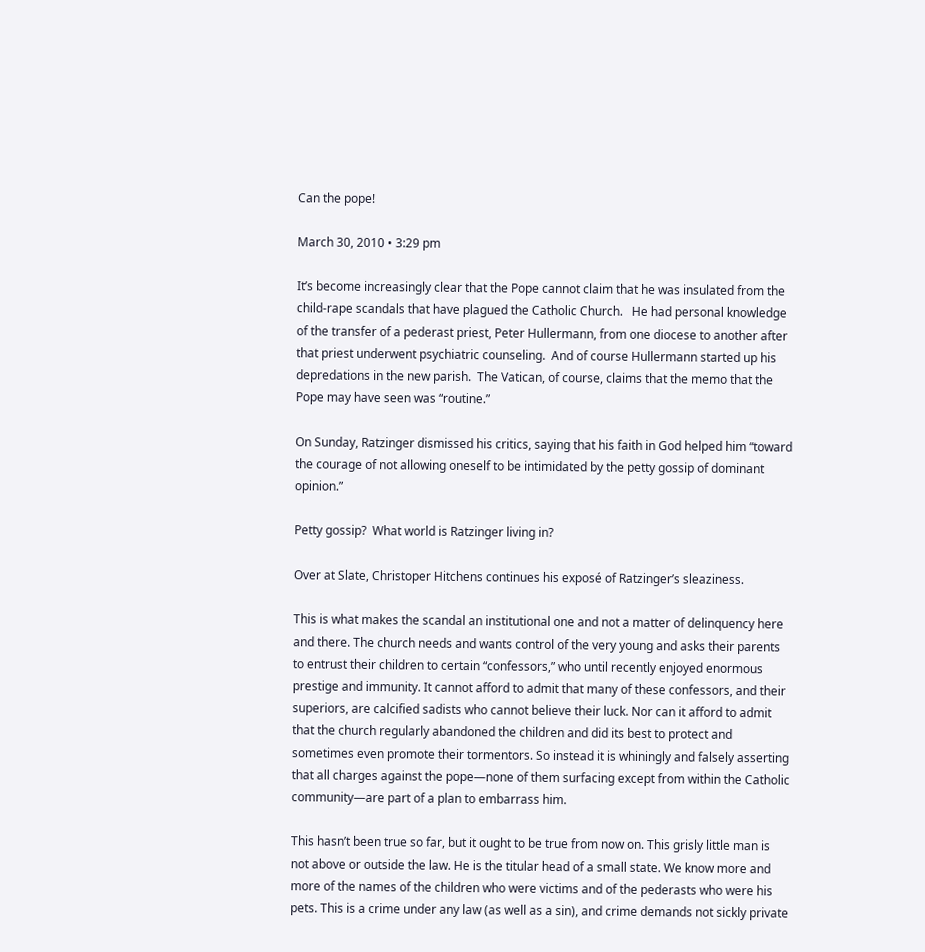Can the pope!

March 30, 2010 • 3:29 pm

It’s become increasingly clear that the Pope cannot claim that he was insulated from the child-rape scandals that have plagued the Catholic Church.   He had personal knowledge of the transfer of a pederast priest, Peter Hullermann, from one diocese to another after that priest underwent psychiatric counseling.  And of course Hullermann started up his depredations in the new parish.  The Vatican, of course, claims that the memo that the Pope may have seen was “routine.”

On Sunday, Ratzinger dismissed his critics, saying that his faith in God helped him “toward the courage of not allowing oneself to be intimidated by the petty gossip of dominant opinion.”

Petty gossip?  What world is Ratzinger living in?

Over at Slate, Christoper Hitchens continues his exposé of Ratzinger’s sleaziness.

This is what makes the scandal an institutional one and not a matter of delinquency here and there. The church needs and wants control of the very young and asks their parents to entrust their children to certain “confessors,” who until recently enjoyed enormous prestige and immunity. It cannot afford to admit that many of these confessors, and their superiors, are calcified sadists who cannot believe their luck. Nor can it afford to admit that the church regularly abandoned the children and did its best to protect and sometimes even promote their tormentors. So instead it is whiningly and falsely asserting that all charges against the pope—none of them surfacing except from within the Catholic community—are part of a plan to embarrass him.

This hasn’t been true so far, but it ought to be true from now on. This grisly little man is not above or outside the law. He is the titular head of a small state. We know more and more of the names of the children who were victims and of the pederasts who were his pets. This is a crime under any law (as well as a sin), and crime demands not sickly private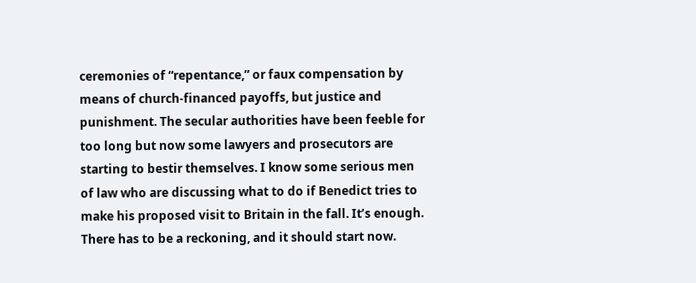ceremonies of “repentance,” or faux compensation by means of church-financed payoffs, but justice and punishment. The secular authorities have been feeble for too long but now some lawyers and prosecutors are starting to bestir themselves. I know some serious men of law who are discussing what to do if Benedict tries to make his proposed visit to Britain in the fall. It’s enough. There has to be a reckoning, and it should start now.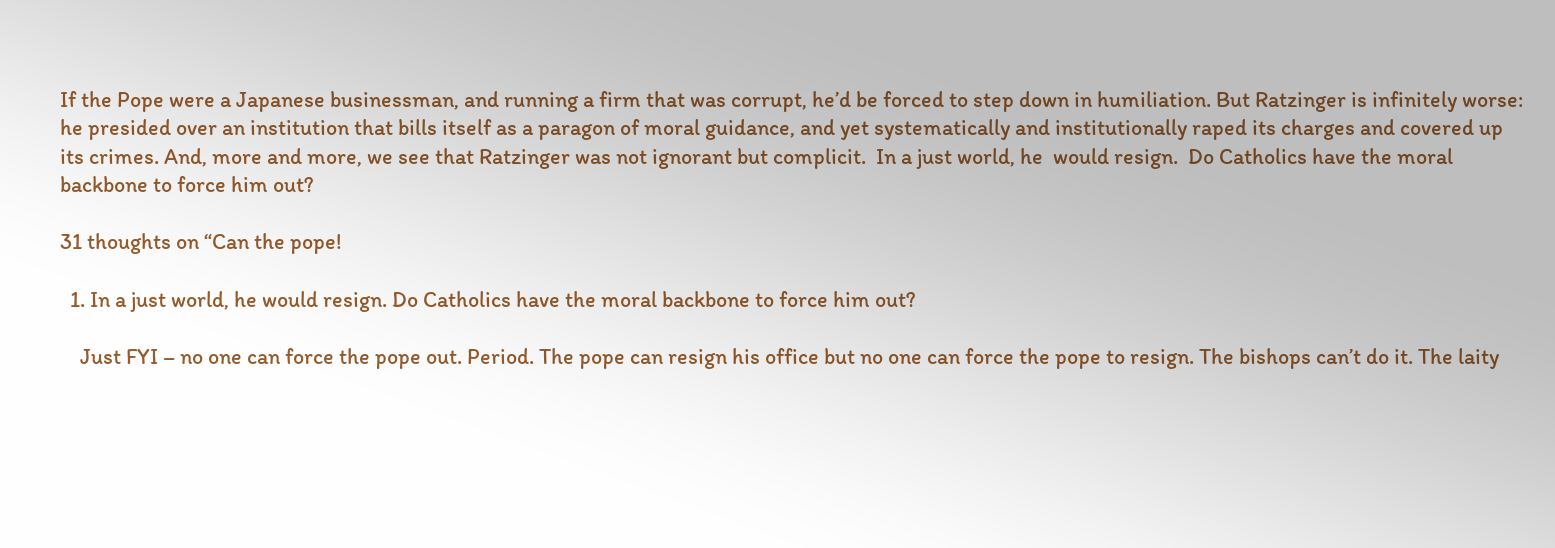If the Pope were a Japanese businessman, and running a firm that was corrupt, he’d be forced to step down in humiliation. But Ratzinger is infinitely worse: he presided over an institution that bills itself as a paragon of moral guidance, and yet systematically and institutionally raped its charges and covered up its crimes. And, more and more, we see that Ratzinger was not ignorant but complicit.  In a just world, he  would resign.  Do Catholics have the moral backbone to force him out?

31 thoughts on “Can the pope!

  1. In a just world, he would resign. Do Catholics have the moral backbone to force him out?

    Just FYI – no one can force the pope out. Period. The pope can resign his office but no one can force the pope to resign. The bishops can’t do it. The laity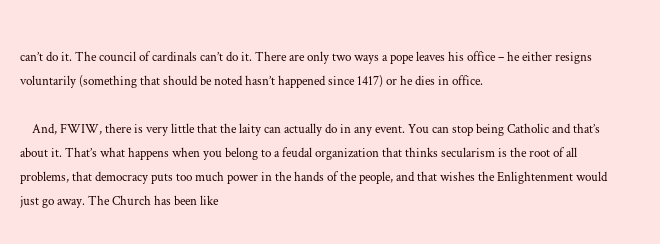can’t do it. The council of cardinals can’t do it. There are only two ways a pope leaves his office – he either resigns voluntarily (something that should be noted hasn’t happened since 1417) or he dies in office.

    And, FWIW, there is very little that the laity can actually do in any event. You can stop being Catholic and that’s about it. That’s what happens when you belong to a feudal organization that thinks secularism is the root of all problems, that democracy puts too much power in the hands of the people, and that wishes the Enlightenment would just go away. The Church has been like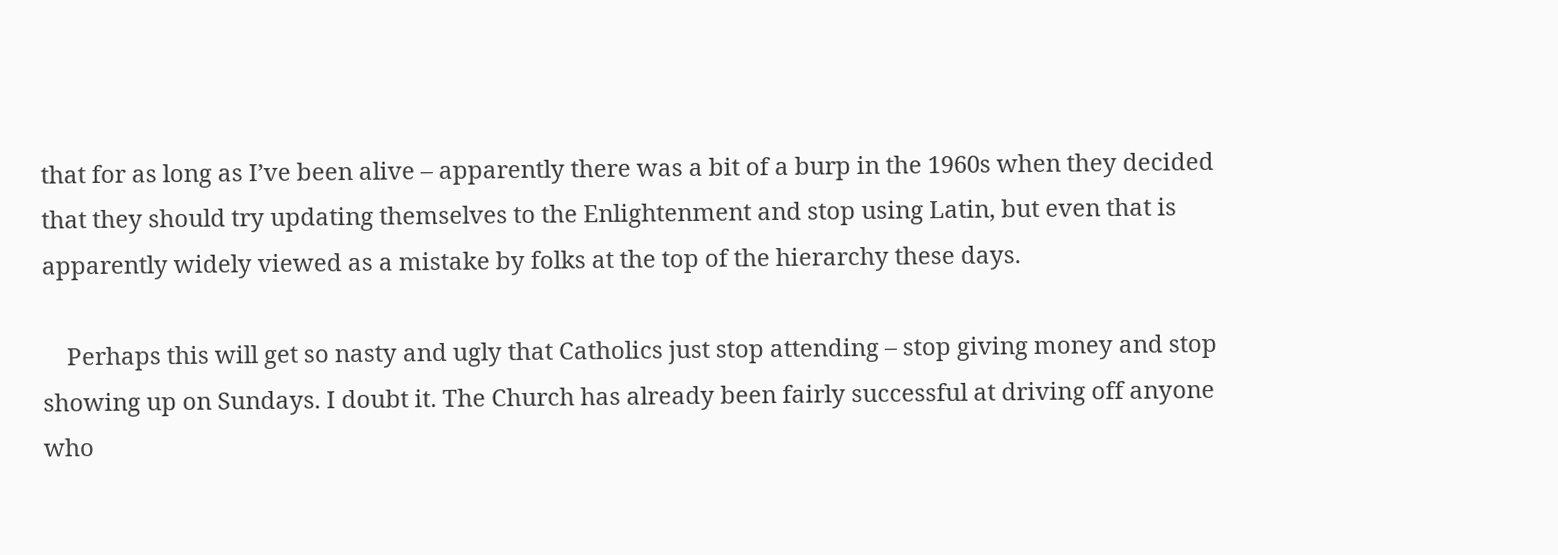that for as long as I’ve been alive – apparently there was a bit of a burp in the 1960s when they decided that they should try updating themselves to the Enlightenment and stop using Latin, but even that is apparently widely viewed as a mistake by folks at the top of the hierarchy these days.

    Perhaps this will get so nasty and ugly that Catholics just stop attending – stop giving money and stop showing up on Sundays. I doubt it. The Church has already been fairly successful at driving off anyone who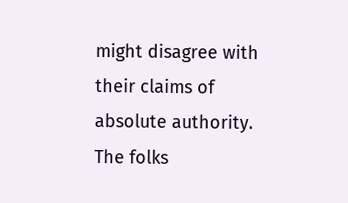might disagree with their claims of absolute authority. The folks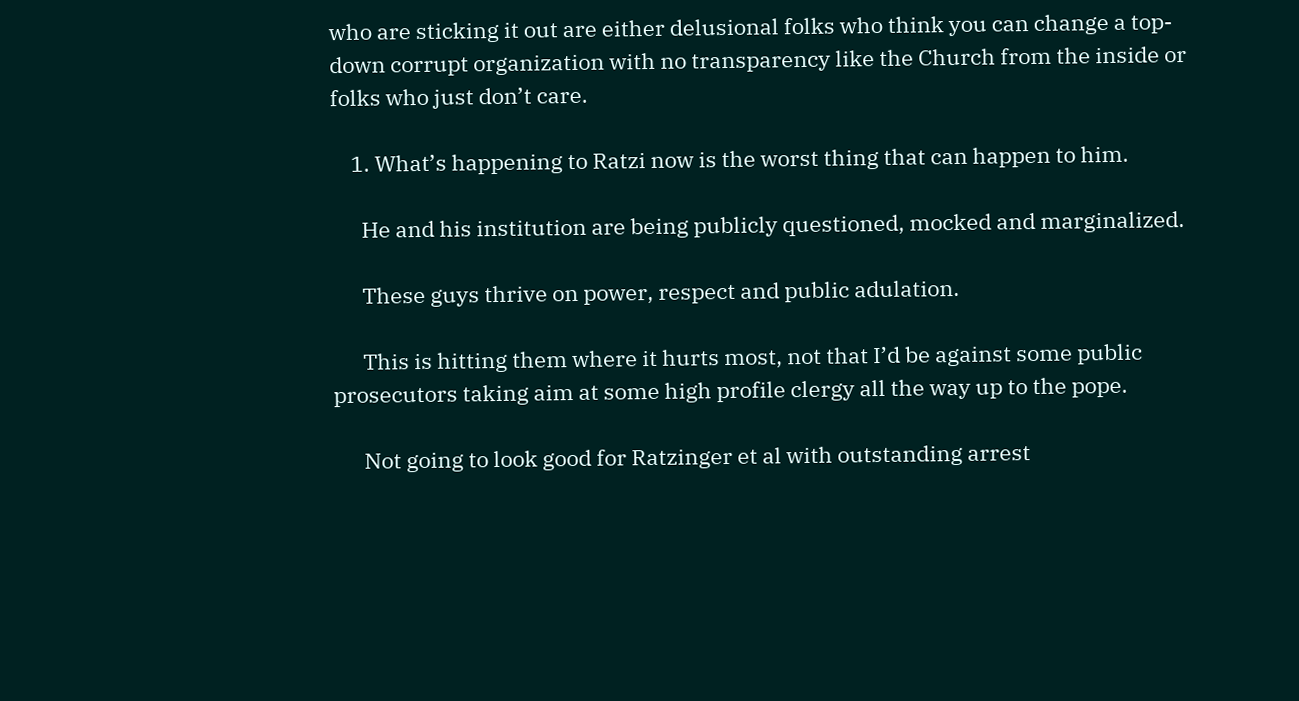who are sticking it out are either delusional folks who think you can change a top-down corrupt organization with no transparency like the Church from the inside or folks who just don’t care.

    1. What’s happening to Ratzi now is the worst thing that can happen to him.

      He and his institution are being publicly questioned, mocked and marginalized.

      These guys thrive on power, respect and public adulation.

      This is hitting them where it hurts most, not that I’d be against some public prosecutors taking aim at some high profile clergy all the way up to the pope.

      Not going to look good for Ratzinger et al with outstanding arrest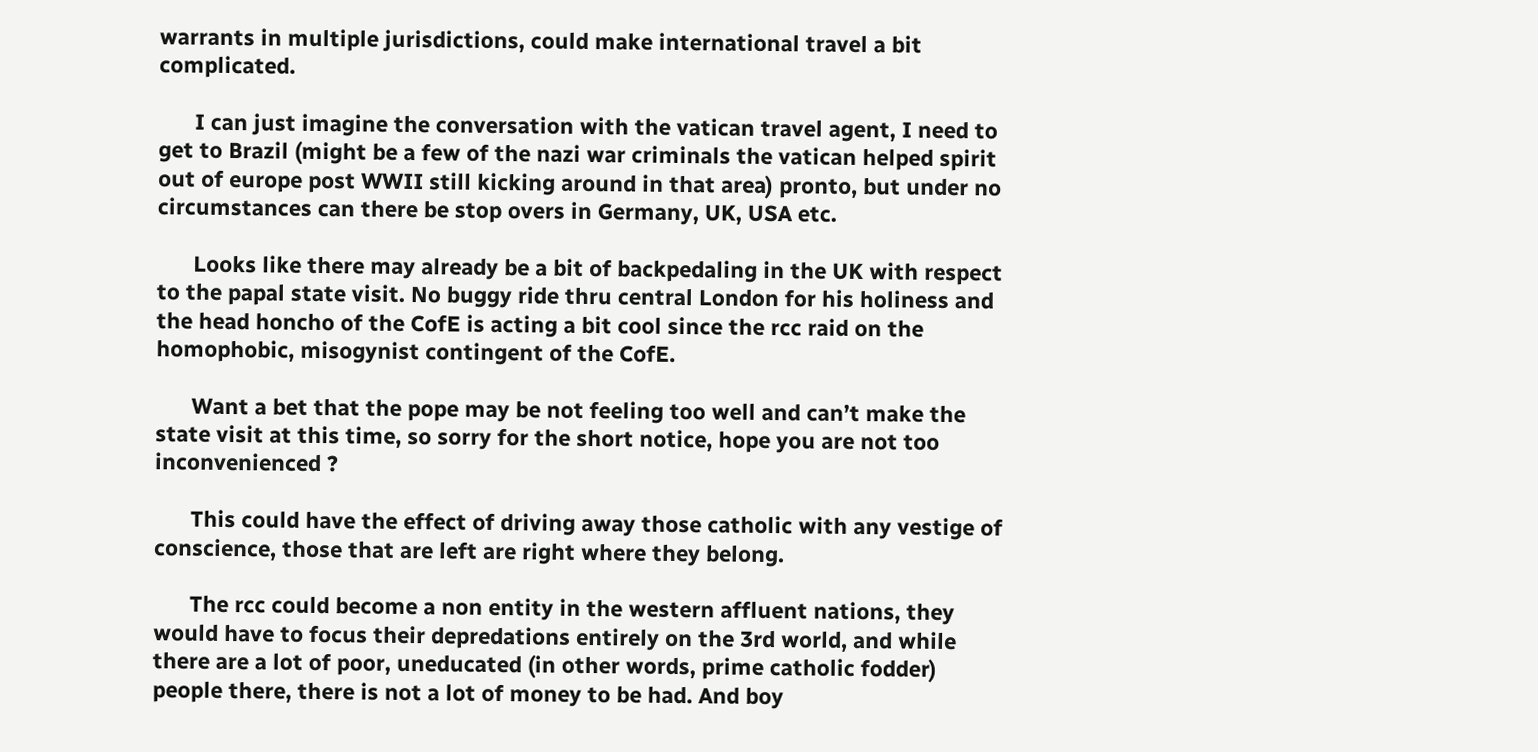warrants in multiple jurisdictions, could make international travel a bit complicated.

      I can just imagine the conversation with the vatican travel agent, I need to get to Brazil (might be a few of the nazi war criminals the vatican helped spirit out of europe post WWII still kicking around in that area) pronto, but under no circumstances can there be stop overs in Germany, UK, USA etc.

      Looks like there may already be a bit of backpedaling in the UK with respect to the papal state visit. No buggy ride thru central London for his holiness and the head honcho of the CofE is acting a bit cool since the rcc raid on the homophobic, misogynist contingent of the CofE.

      Want a bet that the pope may be not feeling too well and can’t make the state visit at this time, so sorry for the short notice, hope you are not too inconvenienced ?

      This could have the effect of driving away those catholic with any vestige of conscience, those that are left are right where they belong.

      The rcc could become a non entity in the western affluent nations, they would have to focus their depredations entirely on the 3rd world, and while there are a lot of poor, uneducated (in other words, prime catholic fodder) people there, there is not a lot of money to be had. And boy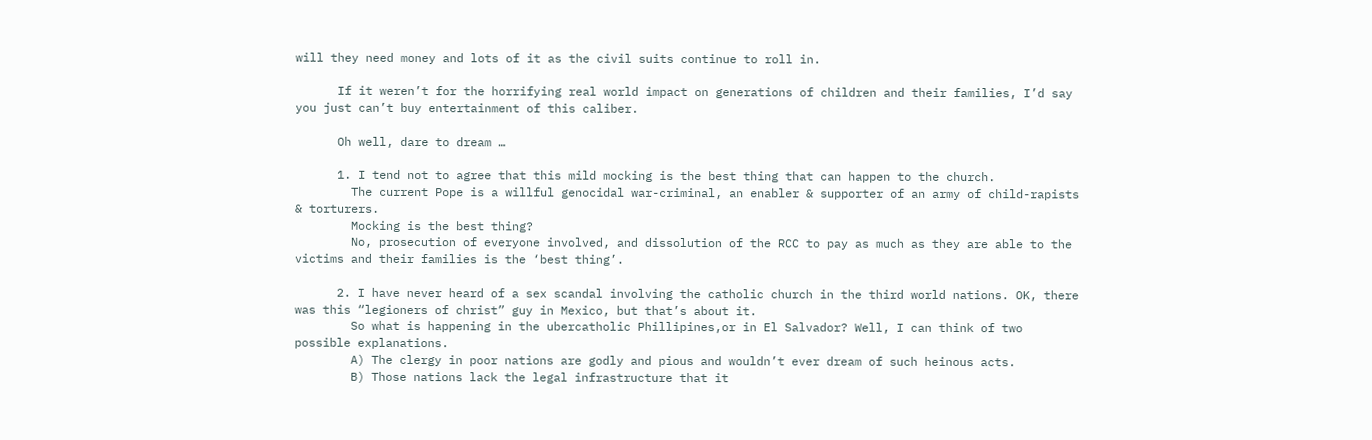will they need money and lots of it as the civil suits continue to roll in.

      If it weren’t for the horrifying real world impact on generations of children and their families, I’d say you just can’t buy entertainment of this caliber.

      Oh well, dare to dream …

      1. I tend not to agree that this mild mocking is the best thing that can happen to the church.
        The current Pope is a willful genocidal war-criminal, an enabler & supporter of an army of child-rapists & torturers.
        Mocking is the best thing?
        No, prosecution of everyone involved, and dissolution of the RCC to pay as much as they are able to the victims and their families is the ‘best thing’.

      2. I have never heard of a sex scandal involving the catholic church in the third world nations. OK, there was this “legioners of christ” guy in Mexico, but that’s about it.
        So what is happening in the ubercatholic Phillipines,or in El Salvador? Well, I can think of two possible explanations.
        A) The clergy in poor nations are godly and pious and wouldn’t ever dream of such heinous acts.
        B) Those nations lack the legal infrastructure that it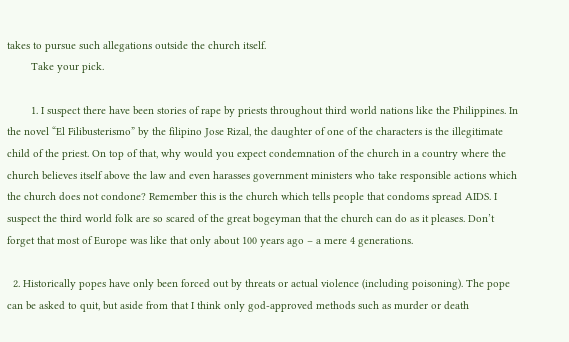takes to pursue such allegations outside the church itself.
        Take your pick.

        1. I suspect there have been stories of rape by priests throughout third world nations like the Philippines. In the novel “El Filibusterismo” by the filipino Jose Rizal, the daughter of one of the characters is the illegitimate child of the priest. On top of that, why would you expect condemnation of the church in a country where the church believes itself above the law and even harasses government ministers who take responsible actions which the church does not condone? Remember this is the church which tells people that condoms spread AIDS. I suspect the third world folk are so scared of the great bogeyman that the church can do as it pleases. Don’t forget that most of Europe was like that only about 100 years ago – a mere 4 generations.

  2. Historically popes have only been forced out by threats or actual violence (including poisoning). The pope can be asked to quit, but aside from that I think only god-approved methods such as murder or death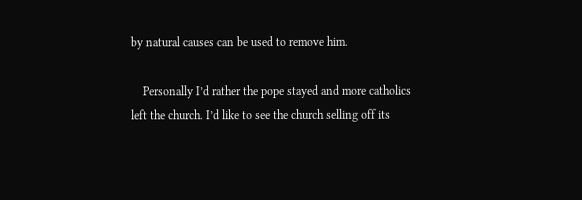by natural causes can be used to remove him.

    Personally I’d rather the pope stayed and more catholics left the church. I’d like to see the church selling off its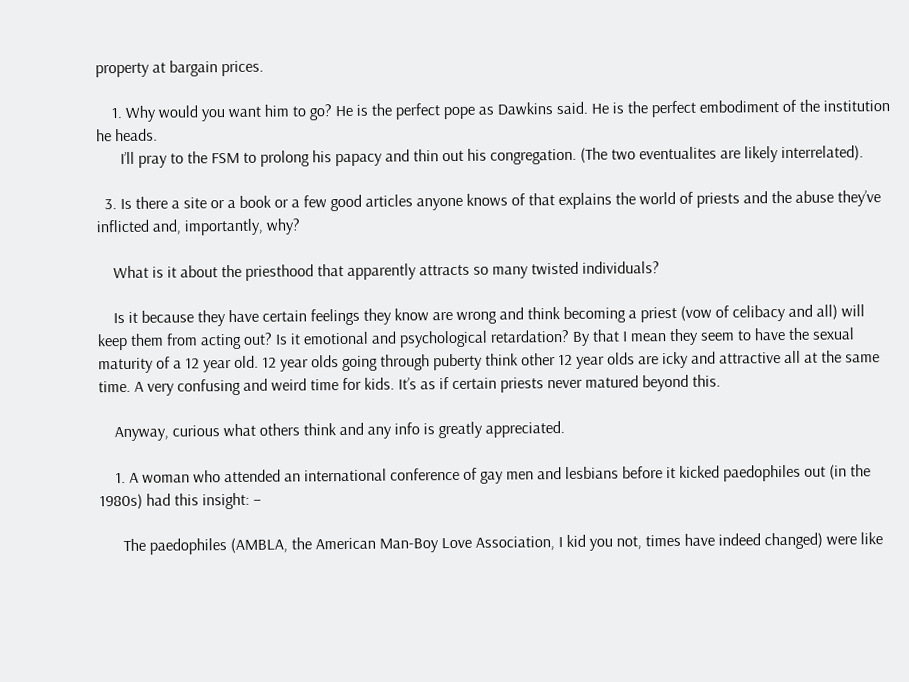property at bargain prices.

    1. Why would you want him to go? He is the perfect pope as Dawkins said. He is the perfect embodiment of the institution he heads.
      I’ll pray to the FSM to prolong his papacy and thin out his congregation. (The two eventualites are likely interrelated).

  3. Is there a site or a book or a few good articles anyone knows of that explains the world of priests and the abuse they’ve inflicted and, importantly, why?

    What is it about the priesthood that apparently attracts so many twisted individuals?

    Is it because they have certain feelings they know are wrong and think becoming a priest (vow of celibacy and all) will keep them from acting out? Is it emotional and psychological retardation? By that I mean they seem to have the sexual maturity of a 12 year old. 12 year olds going through puberty think other 12 year olds are icky and attractive all at the same time. A very confusing and weird time for kids. It’s as if certain priests never matured beyond this.

    Anyway, curious what others think and any info is greatly appreciated.

    1. A woman who attended an international conference of gay men and lesbians before it kicked paedophiles out (in the 1980s) had this insight: –

      The paedophiles (AMBLA, the American Man-Boy Love Association, I kid you not, times have indeed changed) were like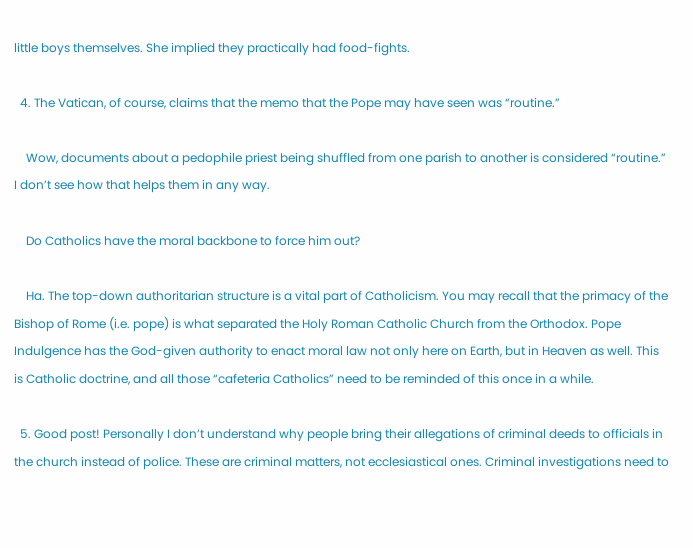little boys themselves. She implied they practically had food-fights.

  4. The Vatican, of course, claims that the memo that the Pope may have seen was “routine.”

    Wow, documents about a pedophile priest being shuffled from one parish to another is considered “routine.” I don’t see how that helps them in any way.

    Do Catholics have the moral backbone to force him out?

    Ha. The top-down authoritarian structure is a vital part of Catholicism. You may recall that the primacy of the Bishop of Rome (i.e. pope) is what separated the Holy Roman Catholic Church from the Orthodox. Pope Indulgence has the God-given authority to enact moral law not only here on Earth, but in Heaven as well. This is Catholic doctrine, and all those “cafeteria Catholics” need to be reminded of this once in a while.

  5. Good post! Personally I don’t understand why people bring their allegations of criminal deeds to officials in the church instead of police. These are criminal matters, not ecclesiastical ones. Criminal investigations need to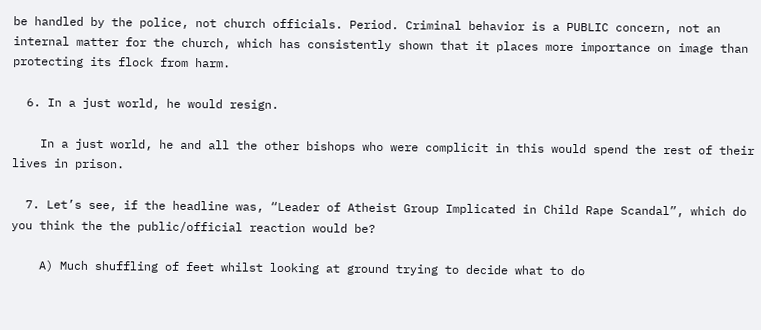be handled by the police, not church officials. Period. Criminal behavior is a PUBLIC concern, not an internal matter for the church, which has consistently shown that it places more importance on image than protecting its flock from harm.

  6. In a just world, he would resign.

    In a just world, he and all the other bishops who were complicit in this would spend the rest of their lives in prison.

  7. Let’s see, if the headline was, “Leader of Atheist Group Implicated in Child Rape Scandal”, which do you think the the public/official reaction would be?

    A) Much shuffling of feet whilst looking at ground trying to decide what to do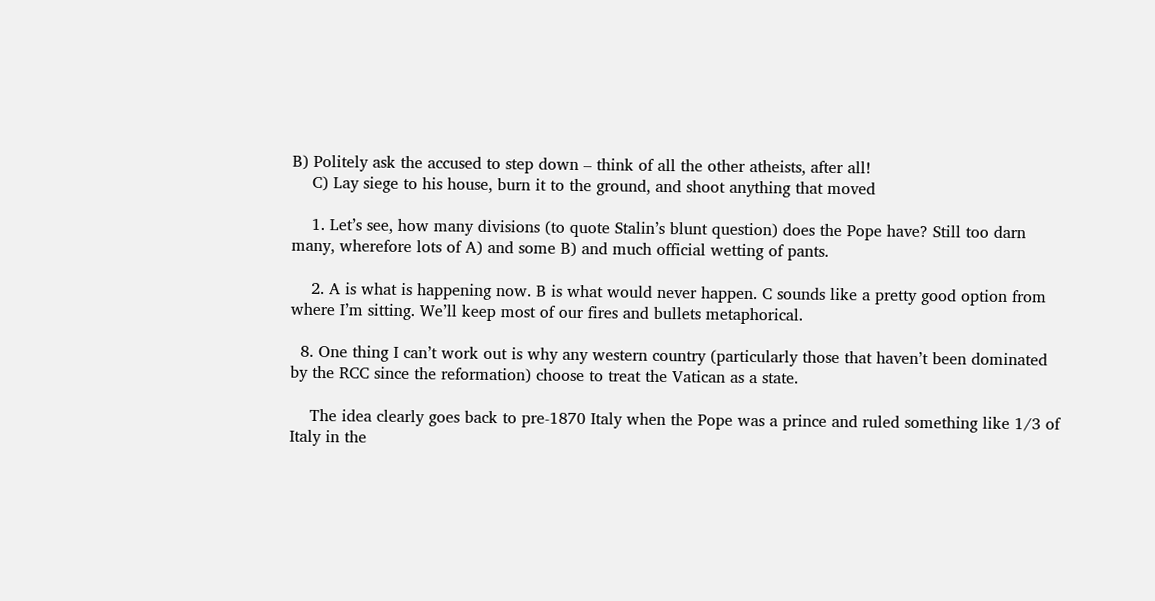B) Politely ask the accused to step down – think of all the other atheists, after all!
    C) Lay siege to his house, burn it to the ground, and shoot anything that moved

    1. Let’s see, how many divisions (to quote Stalin’s blunt question) does the Pope have? Still too darn many, wherefore lots of A) and some B) and much official wetting of pants.

    2. A is what is happening now. B is what would never happen. C sounds like a pretty good option from where I’m sitting. We’ll keep most of our fires and bullets metaphorical.

  8. One thing I can’t work out is why any western country (particularly those that haven’t been dominated by the RCC since the reformation) choose to treat the Vatican as a state.

    The idea clearly goes back to pre-1870 Italy when the Pope was a prince and ruled something like 1/3 of Italy in the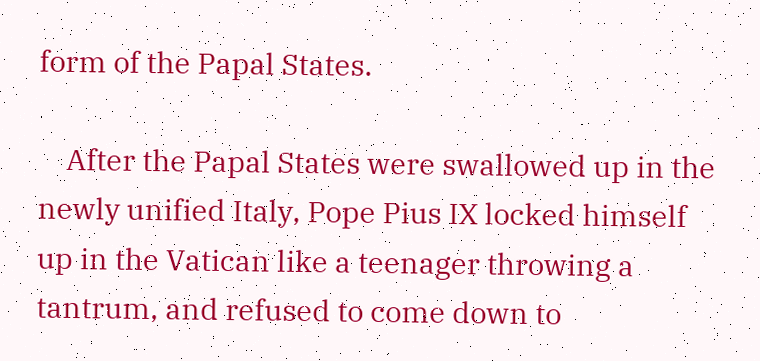form of the Papal States.

    After the Papal States were swallowed up in the newly unified Italy, Pope Pius IX locked himself up in the Vatican like a teenager throwing a tantrum, and refused to come down to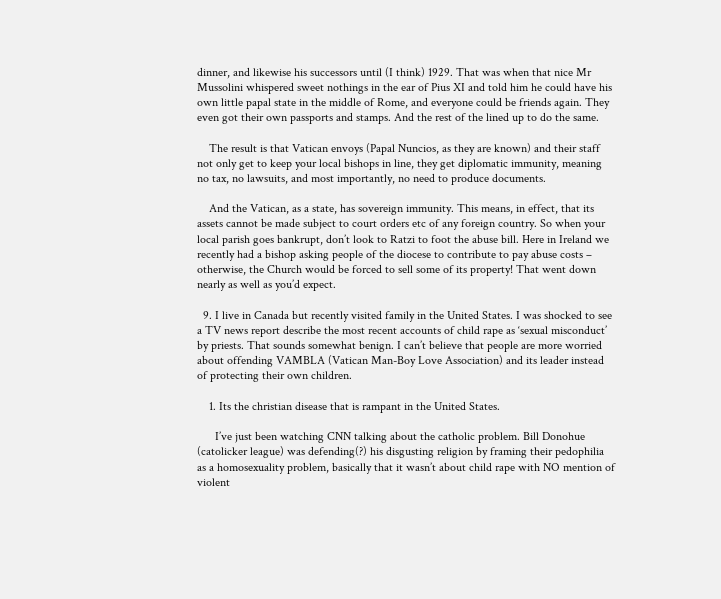dinner, and likewise his successors until (I think) 1929. That was when that nice Mr Mussolini whispered sweet nothings in the ear of Pius XI and told him he could have his own little papal state in the middle of Rome, and everyone could be friends again. They even got their own passports and stamps. And the rest of the lined up to do the same.

    The result is that Vatican envoys (Papal Nuncios, as they are known) and their staff not only get to keep your local bishops in line, they get diplomatic immunity, meaning no tax, no lawsuits, and most importantly, no need to produce documents.

    And the Vatican, as a state, has sovereign immunity. This means, in effect, that its assets cannot be made subject to court orders etc of any foreign country. So when your local parish goes bankrupt, don’t look to Ratzi to foot the abuse bill. Here in Ireland we recently had a bishop asking people of the diocese to contribute to pay abuse costs – otherwise, the Church would be forced to sell some of its property! That went down nearly as well as you’d expect.

  9. I live in Canada but recently visited family in the United States. I was shocked to see a TV news report describe the most recent accounts of child rape as ‘sexual misconduct’ by priests. That sounds somewhat benign. I can’t believe that people are more worried about offending VAMBLA (Vatican Man-Boy Love Association) and its leader instead of protecting their own children.

    1. Its the christian disease that is rampant in the United States.

      I’ve just been watching CNN talking about the catholic problem. Bill Donohue (catolicker league) was defending(?) his disgusting religion by framing their pedophilia as a homosexuality problem, basically that it wasn’t about child rape with NO mention of violent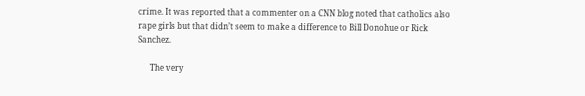crime. It was reported that a commenter on a CNN blog noted that catholics also rape girls but that didn’t seem to make a difference to Bill Donohue or Rick Sanchez.

      The very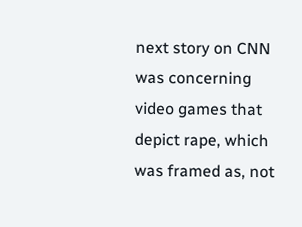next story on CNN was concerning video games that depict rape, which was framed as, not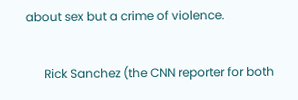about sex but a crime of violence.

      Rick Sanchez (the CNN reporter for both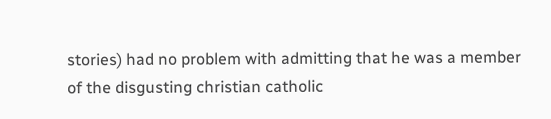stories) had no problem with admitting that he was a member of the disgusting christian catholic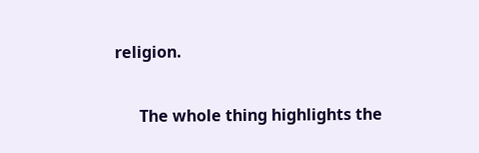religion.

      The whole thing highlights the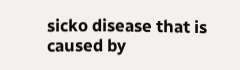sicko disease that is caused by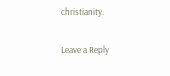christianity.

Leave a Reply